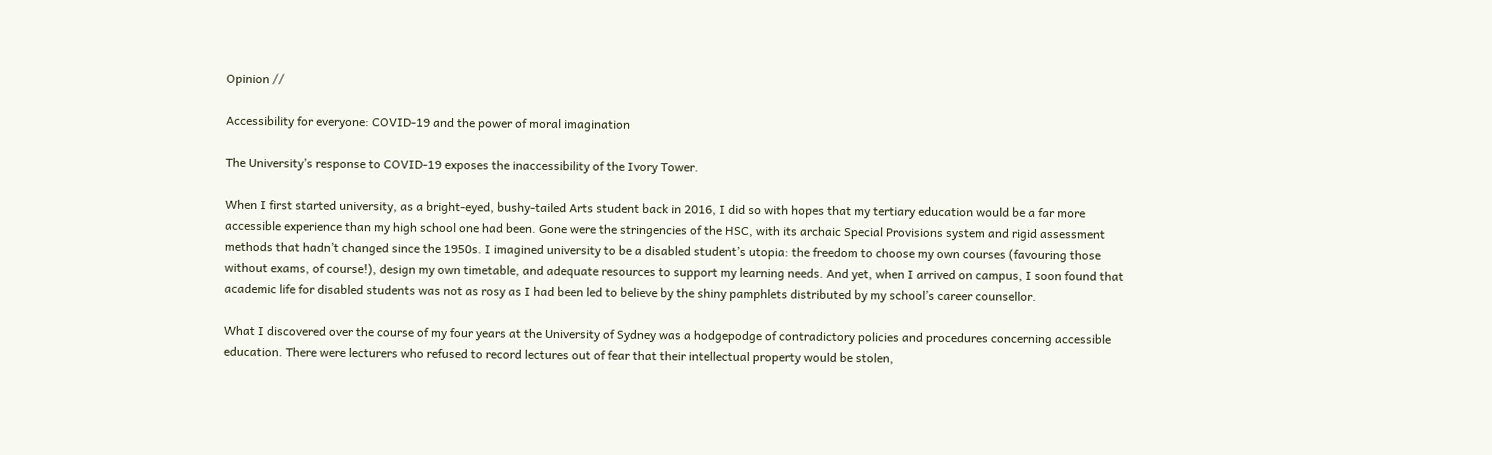Opinion //

Accessibility for everyone: COVID-19 and the power of moral imagination

The University’s response to COVID-19 exposes the inaccessibility of the Ivory Tower.

When I first started university, as a bright-eyed, bushy-tailed Arts student back in 2016, I did so with hopes that my tertiary education would be a far more accessible experience than my high school one had been. Gone were the stringencies of the HSC, with its archaic Special Provisions system and rigid assessment methods that hadn’t changed since the 1950s. I imagined university to be a disabled student’s utopia: the freedom to choose my own courses (favouring those without exams, of course!), design my own timetable, and adequate resources to support my learning needs. And yet, when I arrived on campus, I soon found that academic life for disabled students was not as rosy as I had been led to believe by the shiny pamphlets distributed by my school’s career counsellor.

What I discovered over the course of my four years at the University of Sydney was a hodgepodge of contradictory policies and procedures concerning accessible education. There were lecturers who refused to record lectures out of fear that their intellectual property would be stolen,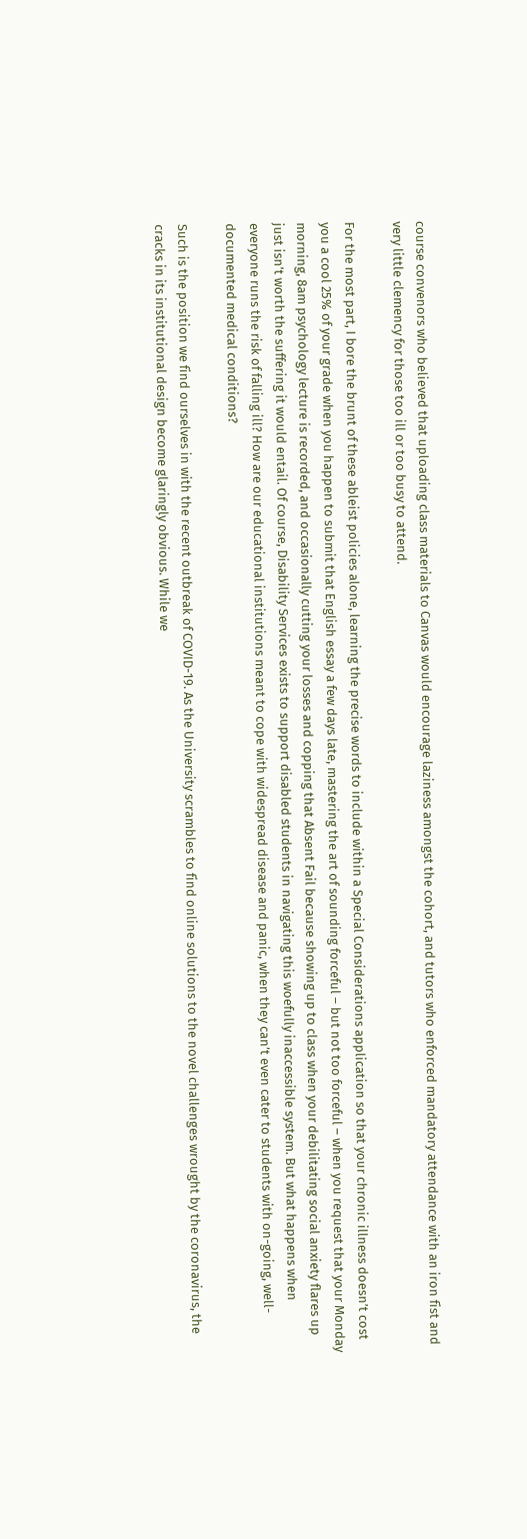course convenors who believed that uploading class materials to Canvas would encourage laziness amongst the cohort, and tutors who enforced mandatory attendance with an iron fist and very little clemency for those too ill or too busy to attend.

For the most part, I bore the brunt of these ableist policies alone, learning the precise words to include within a Special Considerations application so that your chronic illness doesn’t cost you a cool 25% of your grade when you happen to submit that English essay a few days late, mastering the art of sounding forceful – but not too forceful – when you request that your Monday morning, 8am psychology lecture is recorded, and occasionally cutting your losses and copping that Absent Fail because showing up to class when your debilitating social anxiety flares up just isn’t worth the suffering it would entail. Of course, Disability Services exists to support disabled students in navigating this woefully inaccessible system. But what happens when everyone runs the risk of falling ill? How are our educational institutions meant to cope with widespread disease and panic, when they can’t even cater to students with on-going, well-documented medical conditions?

Such is the position we find ourselves in with the recent outbreak of COVID-19. As the University scrambles to find online solutions to the novel challenges wrought by the coronavirus, the cracks in its institutional design become glaringly obvious. While we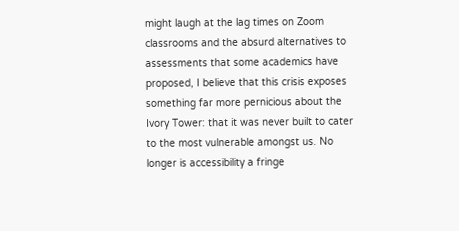might laugh at the lag times on Zoom classrooms and the absurd alternatives to assessments that some academics have proposed, I believe that this crisis exposes something far more pernicious about the Ivory Tower: that it was never built to cater to the most vulnerable amongst us. No longer is accessibility a fringe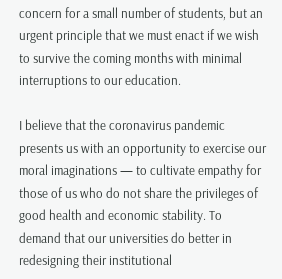concern for a small number of students, but an urgent principle that we must enact if we wish to survive the coming months with minimal interruptions to our education.

I believe that the coronavirus pandemic presents us with an opportunity to exercise our moral imaginations — to cultivate empathy for those of us who do not share the privileges of good health and economic stability. To demand that our universities do better in redesigning their institutional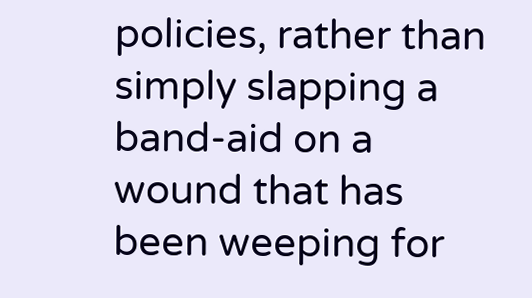policies, rather than simply slapping a band-aid on a wound that has been weeping for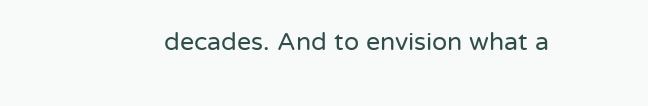decades. And to envision what a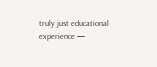truly just educational experience —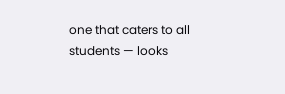one that caters to all students — looks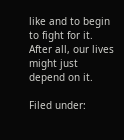like and to begin to fight for it. After all, our lives might just depend on it.

Filed under: